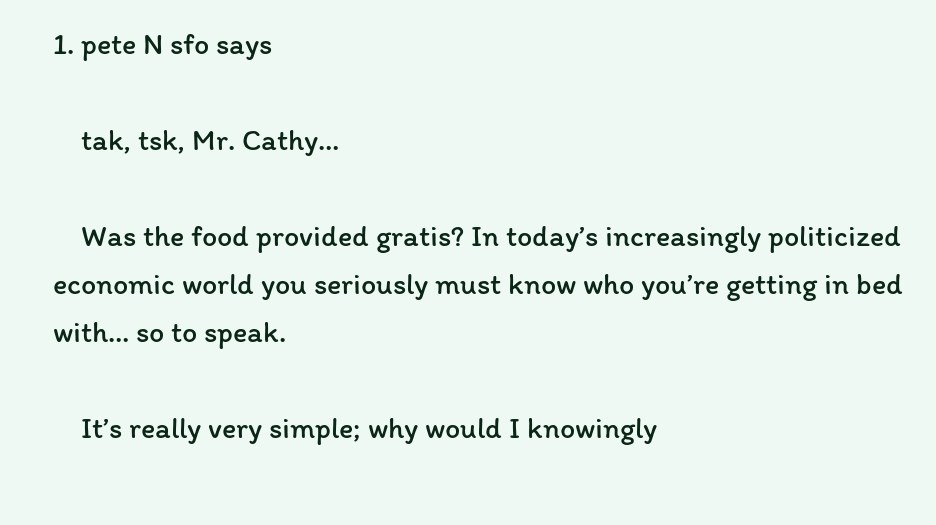1. pete N sfo says

    tak, tsk, Mr. Cathy…

    Was the food provided gratis? In today’s increasingly politicized economic world you seriously must know who you’re getting in bed with… so to speak.

    It’s really very simple; why would I knowingly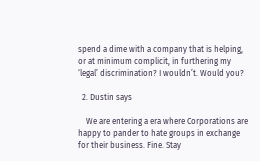spend a dime with a company that is helping, or at minimum complicit, in furthering my ‘legal’ discrimination? I wouldn’t. Would you?

  2. Dustin says

    We are entering a era where Corporations are happy to pander to hate groups in exchange for their business. Fine. Stay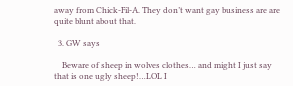away from Chick-Fil-A. They don’t want gay business are are quite blunt about that.

  3. GW says

    Beware of sheep in wolves clothes… and might I just say that is one ugly sheep!…LOL I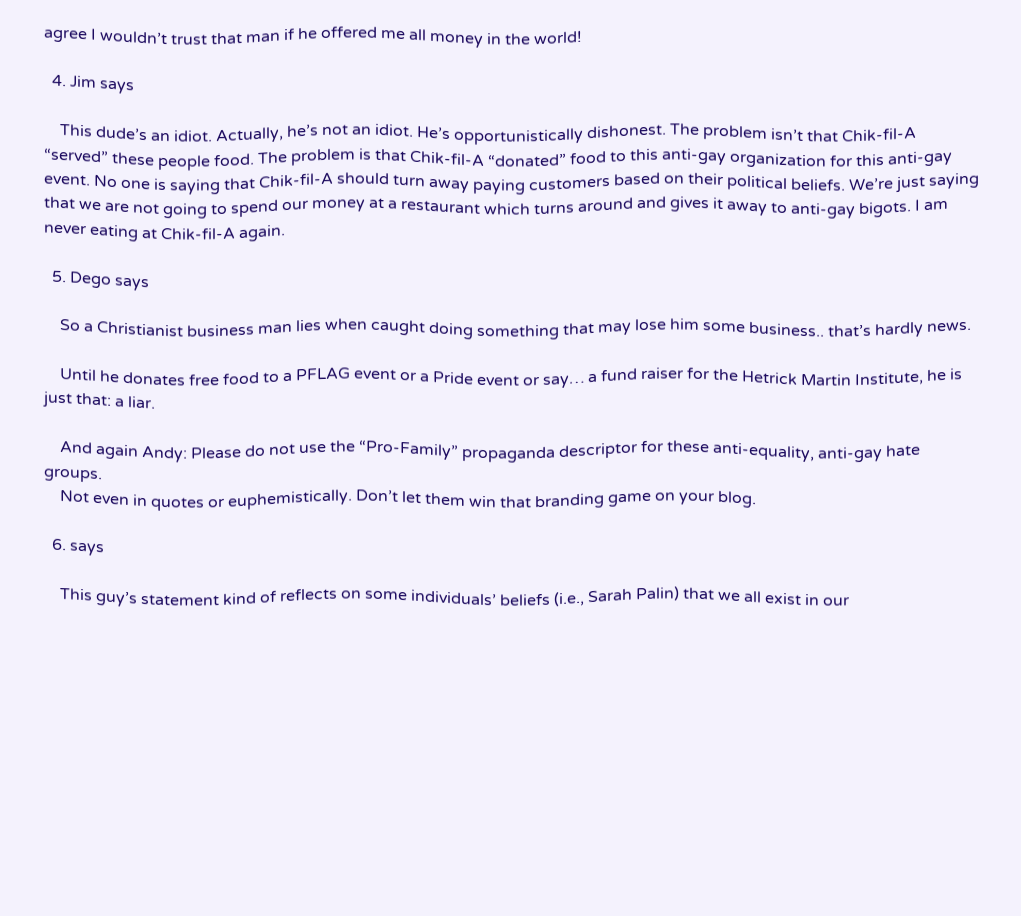agree I wouldn’t trust that man if he offered me all money in the world!

  4. Jim says

    This dude’s an idiot. Actually, he’s not an idiot. He’s opportunistically dishonest. The problem isn’t that Chik-fil-A “served” these people food. The problem is that Chik-fil-A “donated” food to this anti-gay organization for this anti-gay event. No one is saying that Chik-fil-A should turn away paying customers based on their political beliefs. We’re just saying that we are not going to spend our money at a restaurant which turns around and gives it away to anti-gay bigots. I am never eating at Chik-fil-A again.

  5. Dego says

    So a Christianist business man lies when caught doing something that may lose him some business.. that’s hardly news.

    Until he donates free food to a PFLAG event or a Pride event or say… a fund raiser for the Hetrick Martin Institute, he is just that: a liar.

    And again Andy: Please do not use the “Pro-Family” propaganda descriptor for these anti-equality, anti-gay hate groups.
    Not even in quotes or euphemistically. Don’t let them win that branding game on your blog.

  6. says

    This guy’s statement kind of reflects on some individuals’ beliefs (i.e., Sarah Palin) that we all exist in our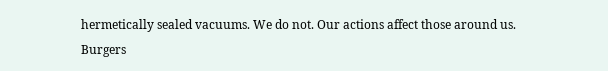hermetically sealed vacuums. We do not. Our actions affect those around us. Burgers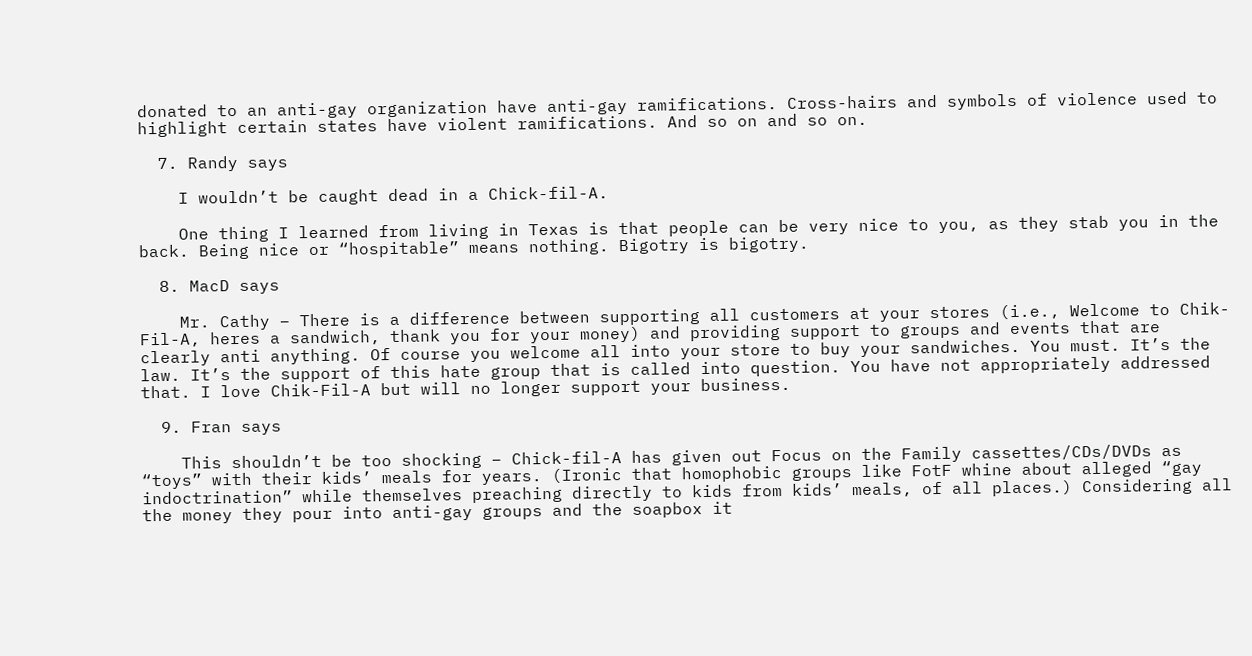donated to an anti-gay organization have anti-gay ramifications. Cross-hairs and symbols of violence used to highlight certain states have violent ramifications. And so on and so on.

  7. Randy says

    I wouldn’t be caught dead in a Chick-fil-A.

    One thing I learned from living in Texas is that people can be very nice to you, as they stab you in the back. Being nice or “hospitable” means nothing. Bigotry is bigotry.

  8. MacD says

    Mr. Cathy – There is a difference between supporting all customers at your stores (i.e., Welcome to Chik-Fil-A, heres a sandwich, thank you for your money) and providing support to groups and events that are clearly anti anything. Of course you welcome all into your store to buy your sandwiches. You must. It’s the law. It’s the support of this hate group that is called into question. You have not appropriately addressed that. I love Chik-Fil-A but will no longer support your business.

  9. Fran says

    This shouldn’t be too shocking – Chick-fil-A has given out Focus on the Family cassettes/CDs/DVDs as “toys” with their kids’ meals for years. (Ironic that homophobic groups like FotF whine about alleged “gay indoctrination” while themselves preaching directly to kids from kids’ meals, of all places.) Considering all the money they pour into anti-gay groups and the soapbox it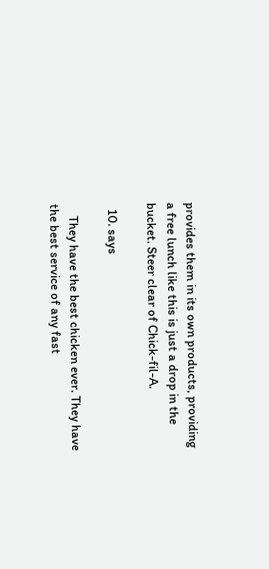provides them in its own products, providing a free lunch like this is just a drop in the bucket. Steer clear of Chick-fil-A.

  10. says

    They have the best chicken ever. They have the best service of any fast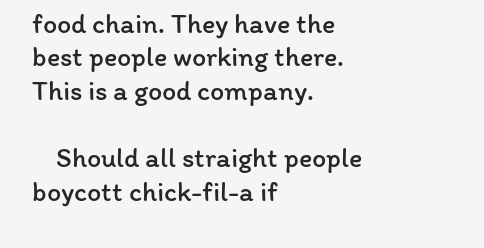food chain. They have the best people working there. This is a good company.

    Should all straight people boycott chick-fil-a if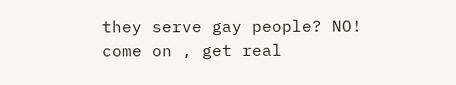they serve gay people? NO! come on , get real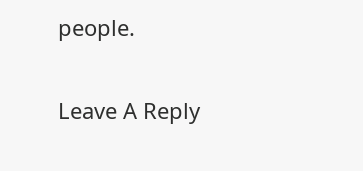people.

Leave A Reply